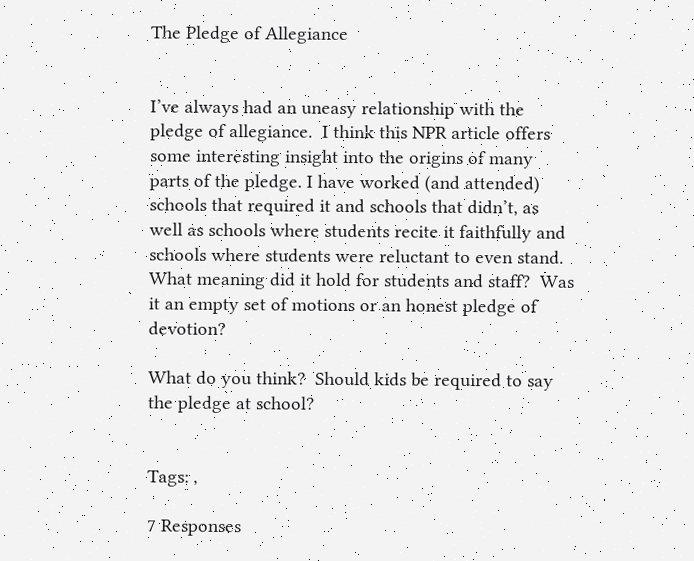The Pledge of Allegiance


I’ve always had an uneasy relationship with the pledge of allegiance.  I think this NPR article offers some interesting insight into the origins of many parts of the pledge. I have worked (and attended) schools that required it and schools that didn’t, as well as schools where students recite it faithfully and schools where students were reluctant to even stand.  What meaning did it hold for students and staff?  Was it an empty set of motions or an honest pledge of devotion?

What do you think?  Should kids be required to say the pledge at school?


Tags: ,

7 Responses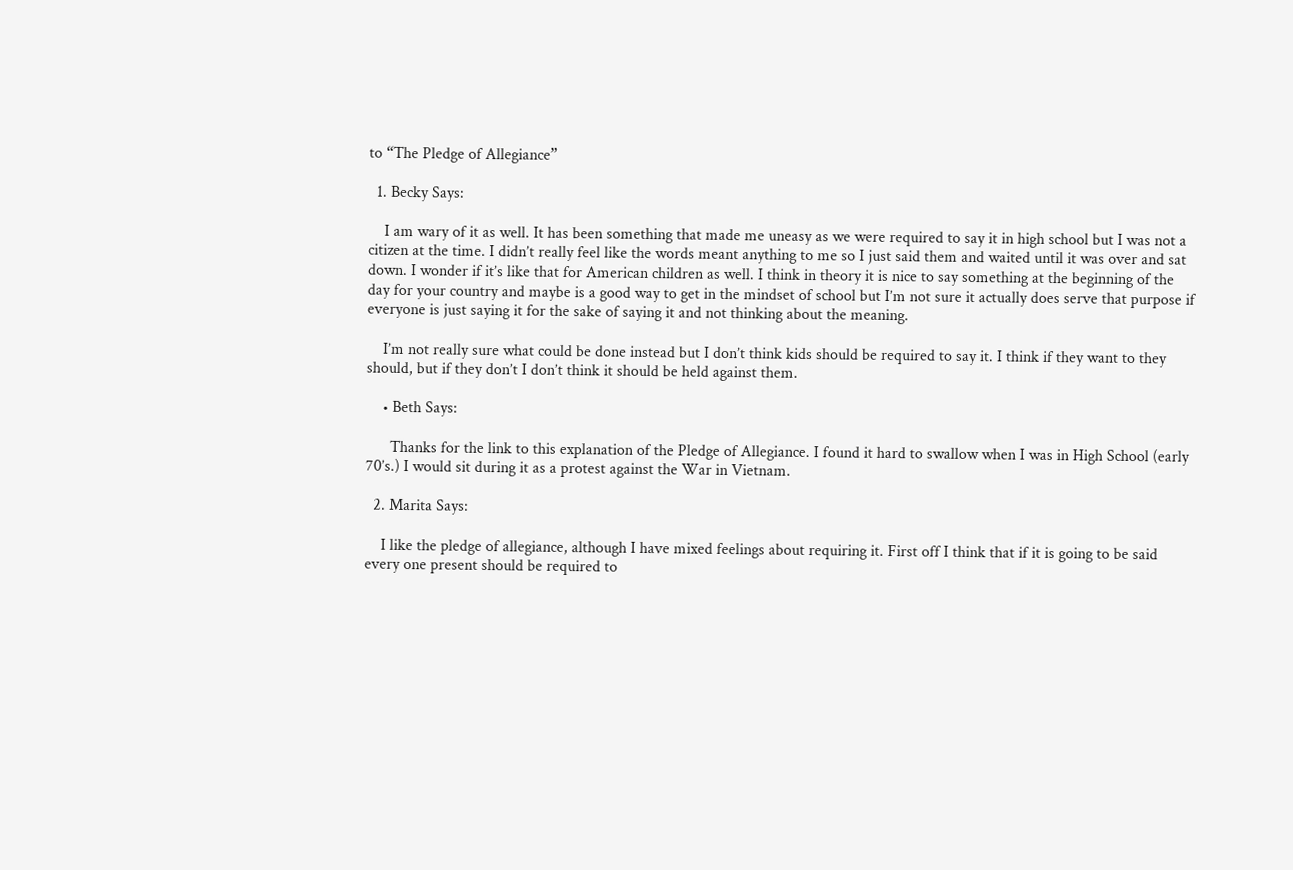to “The Pledge of Allegiance”

  1. Becky Says:

    I am wary of it as well. It has been something that made me uneasy as we were required to say it in high school but I was not a citizen at the time. I didn’t really feel like the words meant anything to me so I just said them and waited until it was over and sat down. I wonder if it’s like that for American children as well. I think in theory it is nice to say something at the beginning of the day for your country and maybe is a good way to get in the mindset of school but I’m not sure it actually does serve that purpose if everyone is just saying it for the sake of saying it and not thinking about the meaning.

    I’m not really sure what could be done instead but I don’t think kids should be required to say it. I think if they want to they should, but if they don’t I don’t think it should be held against them.

    • Beth Says:

      Thanks for the link to this explanation of the Pledge of Allegiance. I found it hard to swallow when I was in High School (early 70’s.) I would sit during it as a protest against the War in Vietnam.

  2. Marita Says:

    I like the pledge of allegiance, although I have mixed feelings about requiring it. First off I think that if it is going to be said every one present should be required to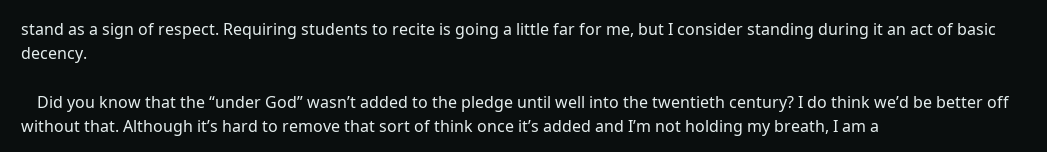stand as a sign of respect. Requiring students to recite is going a little far for me, but I consider standing during it an act of basic decency.

    Did you know that the “under God” wasn’t added to the pledge until well into the twentieth century? I do think we’d be better off without that. Although it’s hard to remove that sort of think once it’s added and I’m not holding my breath, I am a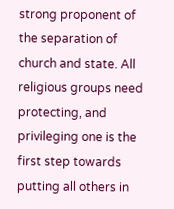strong proponent of the separation of church and state. All religious groups need protecting, and privileging one is the first step towards putting all others in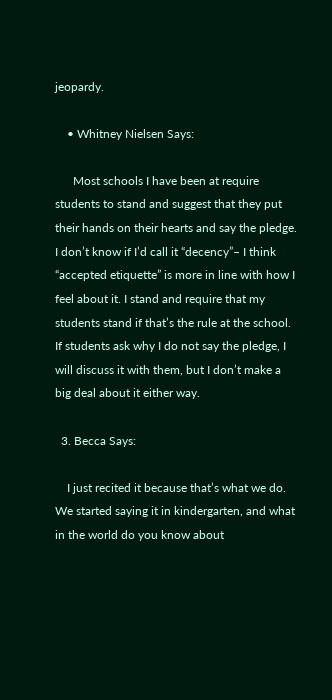jeopardy.

    • Whitney Nielsen Says:

      Most schools I have been at require students to stand and suggest that they put their hands on their hearts and say the pledge. I don’t know if I’d call it “decency”– I think “accepted etiquette” is more in line with how I feel about it. I stand and require that my students stand if that’s the rule at the school. If students ask why I do not say the pledge, I will discuss it with them, but I don’t make a big deal about it either way.

  3. Becca Says:

    I just recited it because that’s what we do. We started saying it in kindergarten, and what in the world do you know about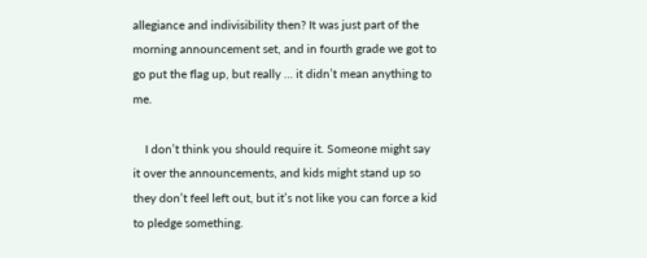allegiance and indivisibility then? It was just part of the morning announcement set, and in fourth grade we got to go put the flag up, but really … it didn’t mean anything to me.

    I don’t think you should require it. Someone might say it over the announcements, and kids might stand up so they don’t feel left out, but it’s not like you can force a kid to pledge something.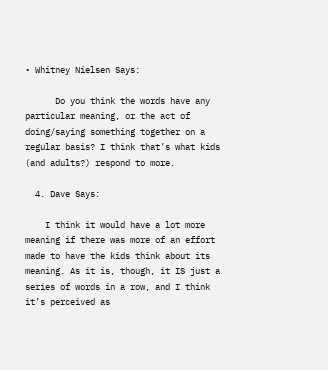• Whitney Nielsen Says:

      Do you think the words have any particular meaning, or the act of doing/saying something together on a regular basis? I think that’s what kids (and adults?) respond to more.

  4. Dave Says:

    I think it would have a lot more meaning if there was more of an effort made to have the kids think about its meaning. As it is, though, it IS just a series of words in a row, and I think it’s perceived as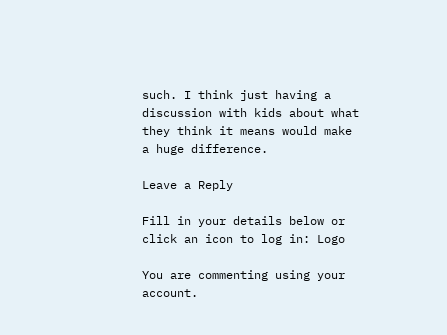such. I think just having a discussion with kids about what they think it means would make a huge difference.

Leave a Reply

Fill in your details below or click an icon to log in: Logo

You are commenting using your account.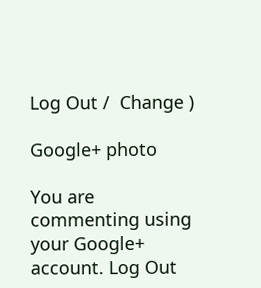Log Out /  Change )

Google+ photo

You are commenting using your Google+ account. Log Out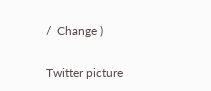/  Change )

Twitter picture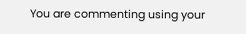You are commenting using your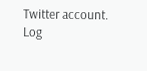Twitter account. Log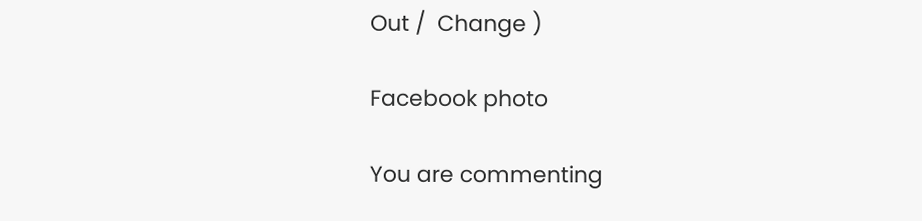Out /  Change )

Facebook photo

You are commenting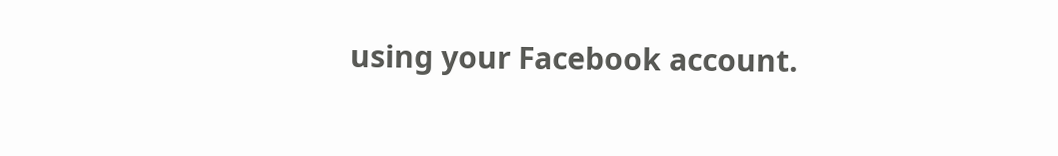using your Facebook account.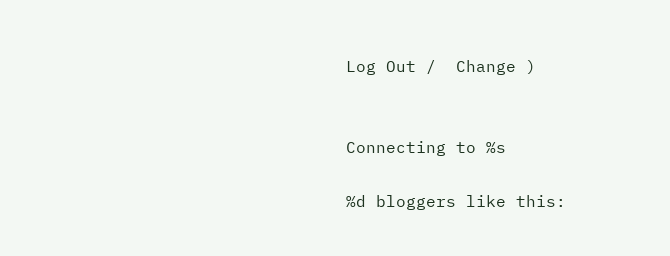Log Out /  Change )


Connecting to %s

%d bloggers like this: